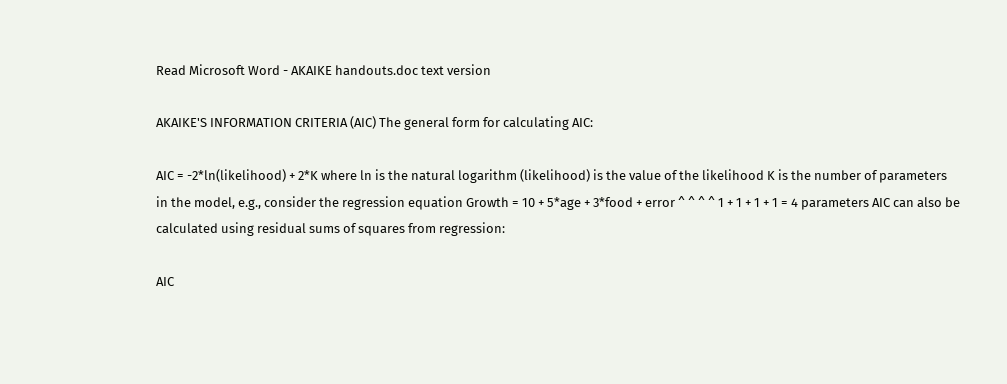Read Microsoft Word - AKAIKE handouts.doc text version

AKAIKE'S INFORMATION CRITERIA (AIC) The general form for calculating AIC:

AIC = -2*ln(likelihood) + 2*K where ln is the natural logarithm (likelihood) is the value of the likelihood K is the number of parameters in the model, e.g., consider the regression equation Growth = 10 + 5*age + 3*food + error ^ ^ ^ ^ 1 + 1 + 1 + 1 = 4 parameters AIC can also be calculated using residual sums of squares from regression:

AIC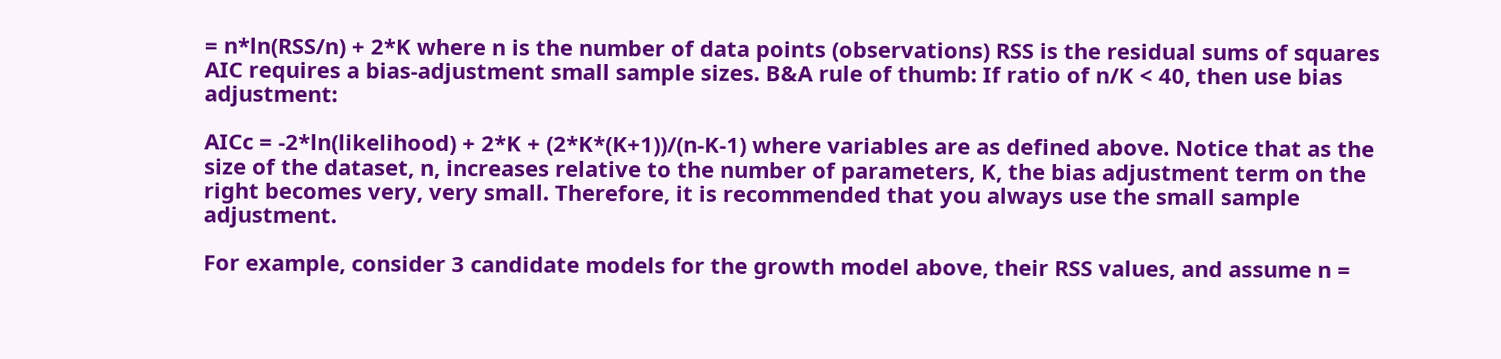= n*ln(RSS/n) + 2*K where n is the number of data points (observations) RSS is the residual sums of squares AIC requires a bias-adjustment small sample sizes. B&A rule of thumb: If ratio of n/K < 40, then use bias adjustment:

AICc = -2*ln(likelihood) + 2*K + (2*K*(K+1))/(n-K-1) where variables are as defined above. Notice that as the size of the dataset, n, increases relative to the number of parameters, K, the bias adjustment term on the right becomes very, very small. Therefore, it is recommended that you always use the small sample adjustment.

For example, consider 3 candidate models for the growth model above, their RSS values, and assume n =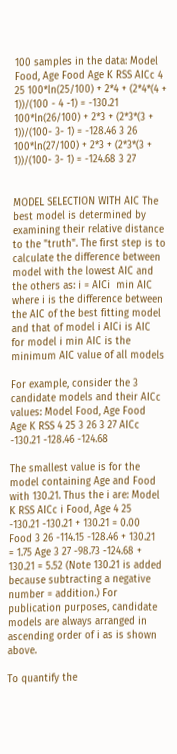100 samples in the data: Model Food, Age Food Age K RSS AICc 4 25 100*ln(25/100) + 2*4 + (2*4*(4 + 1))/(100 - 4 -1) = -130.21 100*ln(26/100) + 2*3 + (2*3*(3 + 1))/(100- 3- 1) = -128.46 3 26 100*ln(27/100) + 2*3 + (2*3*(3 + 1))/(100- 3- 1) = -124.68 3 27


MODEL SELECTION WITH AIC The best model is determined by examining their relative distance to the "truth". The first step is to calculate the difference between model with the lowest AIC and the others as: i = AICi  min AIC where i is the difference between the AIC of the best fitting model and that of model i AICi is AIC for model i min AIC is the minimum AIC value of all models

For example, consider the 3 candidate models and their AICc values: Model Food, Age Food Age K RSS 4 25 3 26 3 27 AICc -130.21 -128.46 -124.68

The smallest value is for the model containing Age and Food with 130.21. Thus the i are: Model K RSS AICc i Food, Age 4 25 -130.21 -130.21 + 130.21 = 0.00 Food 3 26 -114.15 -128.46 + 130.21 = 1.75 Age 3 27 -98.73 -124.68 + 130.21 = 5.52 (Note 130.21 is added because subtracting a negative number = addition.) For publication purposes, candidate models are always arranged in ascending order of i as is shown above.

To quantify the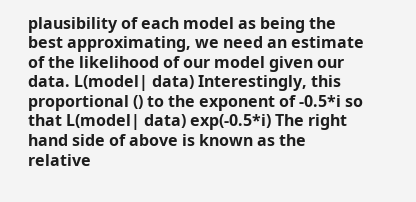plausibility of each model as being the best approximating, we need an estimate of the likelihood of our model given our data. L(model| data) Interestingly, this proportional () to the exponent of -0.5*i so that L(model| data) exp(-0.5*i) The right hand side of above is known as the relative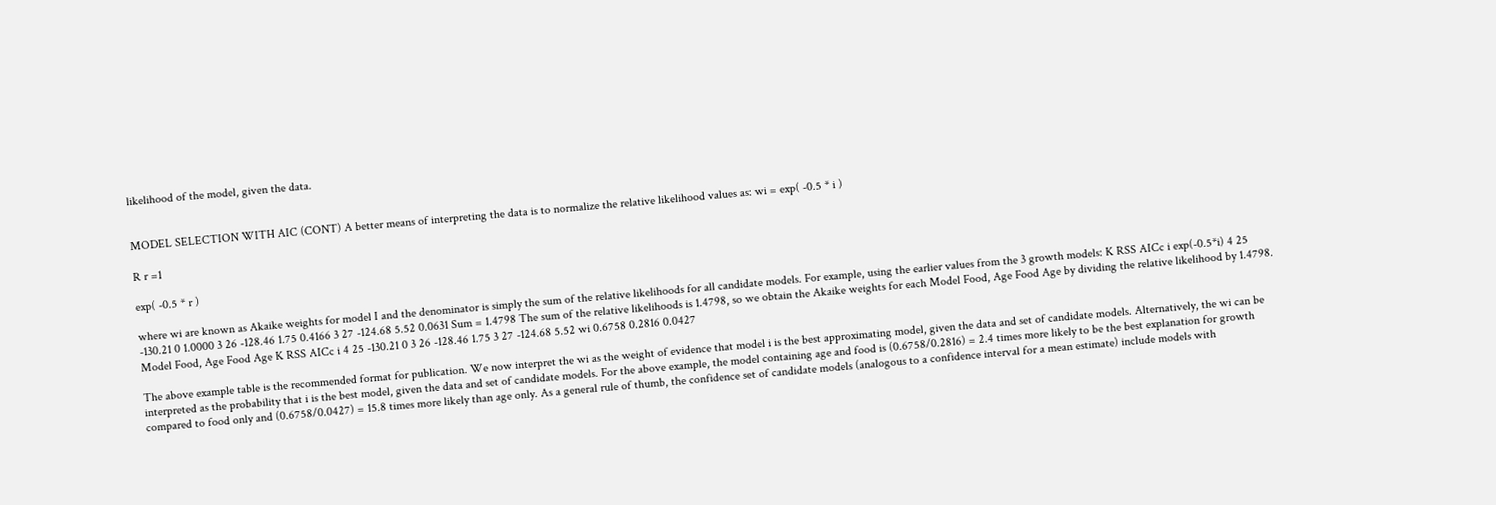likelihood of the model, given the data.


MODEL SELECTION WITH AIC (CONT) A better means of interpreting the data is to normalize the relative likelihood values as: wi = exp( -0.5 * i )

R r =1

exp( -0.5 * r )

where wi are known as Akaike weights for model I and the denominator is simply the sum of the relative likelihoods for all candidate models. For example, using the earlier values from the 3 growth models: K RSS AICc i exp(-0.5*i) 4 25 -130.21 0 1.0000 3 26 -128.46 1.75 0.4166 3 27 -124.68 5.52 0.0631 Sum = 1.4798 The sum of the relative likelihoods is 1.4798, so we obtain the Akaike weights for each Model Food, Age Food Age by dividing the relative likelihood by 1.4798. Model Food, Age Food Age K RSS AICc i 4 25 -130.21 0 3 26 -128.46 1.75 3 27 -124.68 5.52 wi 0.6758 0.2816 0.0427

The above example table is the recommended format for publication. We now interpret the wi as the weight of evidence that model i is the best approximating model, given the data and set of candidate models. Alternatively, the wi can be interpreted as the probability that i is the best model, given the data and set of candidate models. For the above example, the model containing age and food is (0.6758/0.2816) = 2.4 times more likely to be the best explanation for growth compared to food only and (0.6758/0.0427) = 15.8 times more likely than age only. As a general rule of thumb, the confidence set of candidate models (analogous to a confidence interval for a mean estimate) include models with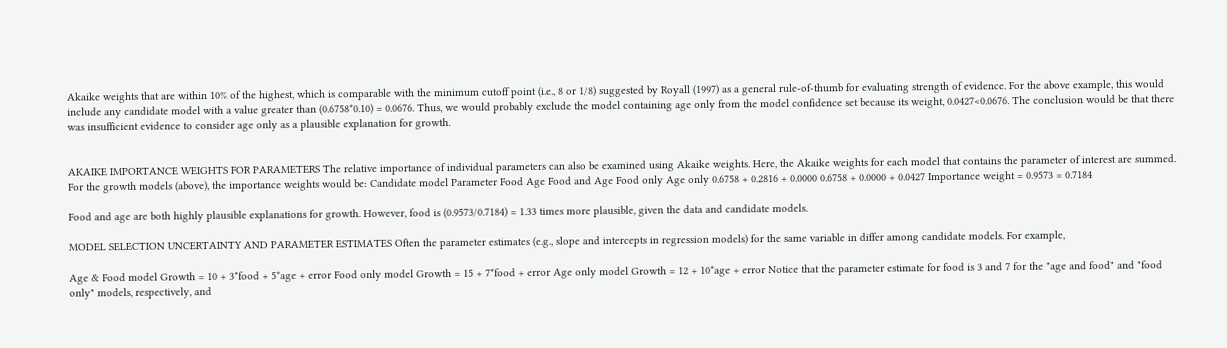Akaike weights that are within 10% of the highest, which is comparable with the minimum cutoff point (i.e., 8 or 1/8) suggested by Royall (1997) as a general rule-of-thumb for evaluating strength of evidence. For the above example, this would include any candidate model with a value greater than (0.6758*0.10) = 0.0676. Thus, we would probably exclude the model containing age only from the model confidence set because its weight, 0.0427<0.0676. The conclusion would be that there was insufficient evidence to consider age only as a plausible explanation for growth.


AKAIKE IMPORTANCE WEIGHTS FOR PARAMETERS The relative importance of individual parameters can also be examined using Akaike weights. Here, the Akaike weights for each model that contains the parameter of interest are summed. For the growth models (above), the importance weights would be: Candidate model Parameter Food Age Food and Age Food only Age only 0.6758 + 0.2816 + 0.0000 0.6758 + 0.0000 + 0.0427 Importance weight = 0.9573 = 0.7184

Food and age are both highly plausible explanations for growth. However, food is (0.9573/0.7184) = 1.33 times more plausible, given the data and candidate models.

MODEL SELECTION UNCERTAINTY AND PARAMETER ESTIMATES Often the parameter estimates (e.g., slope and intercepts in regression models) for the same variable in differ among candidate models. For example,

Age & Food model Growth = 10 + 3*food + 5*age + error Food only model Growth = 15 + 7*food + error Age only model Growth = 12 + 10*age + error Notice that the parameter estimate for food is 3 and 7 for the "age and food" and "food only" models, respectively, and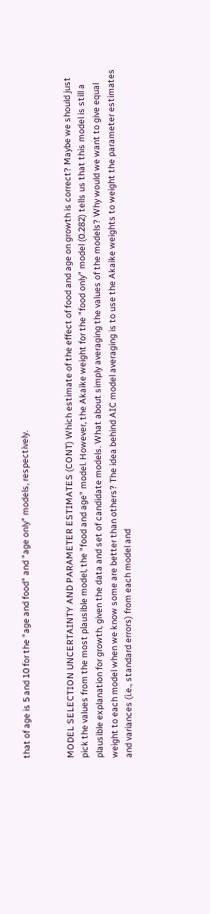that of age is 5 and 10 for the "age and food" and "age only" models, respectively.


MODEL SELECTION UNCERTAINTY AND PARAMETER ESTIMATES (CONT) Which estimate of the effect of food and age on growth is correct? Maybe we should just pick the values from the most plausible model, the "food and age" model. However, the Akaike weight for the "food only" model (0.282) tells us that this model is still a plausible explanation for growth, given the data and set of candidate models. What about simply averaging the values of the models? Why would we want to give equal weight to each model when we know some are better than others? The idea behind AIC model averaging is to use the Akaike weights to weight the parameter estimates and variances (i.e., standard errors) from each model and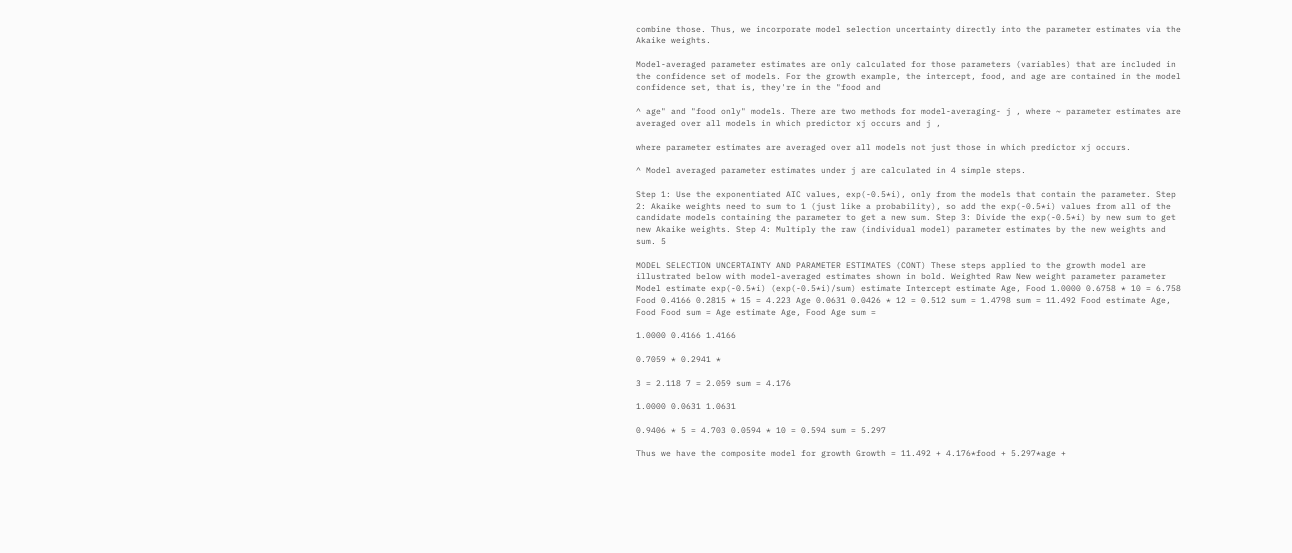combine those. Thus, we incorporate model selection uncertainty directly into the parameter estimates via the Akaike weights.

Model-averaged parameter estimates are only calculated for those parameters (variables) that are included in the confidence set of models. For the growth example, the intercept, food, and age are contained in the model confidence set, that is, they're in the "food and

^ age" and "food only" models. There are two methods for model-averaging- j , where ~ parameter estimates are averaged over all models in which predictor xj occurs and j ,

where parameter estimates are averaged over all models not just those in which predictor xj occurs.

^ Model averaged parameter estimates under j are calculated in 4 simple steps.

Step 1: Use the exponentiated AIC values, exp(-0.5*i), only from the models that contain the parameter. Step 2: Akaike weights need to sum to 1 (just like a probability), so add the exp(-0.5*i) values from all of the candidate models containing the parameter to get a new sum. Step 3: Divide the exp(-0.5*i) by new sum to get new Akaike weights. Step 4: Multiply the raw (individual model) parameter estimates by the new weights and sum. 5

MODEL SELECTION UNCERTAINTY AND PARAMETER ESTIMATES (CONT) These steps applied to the growth model are illustrated below with model-averaged estimates shown in bold. Weighted Raw New weight parameter parameter Model estimate exp(-0.5*i) (exp(-0.5*i)/sum) estimate Intercept estimate Age, Food 1.0000 0.6758 * 10 = 6.758 Food 0.4166 0.2815 * 15 = 4.223 Age 0.0631 0.0426 * 12 = 0.512 sum = 1.4798 sum = 11.492 Food estimate Age, Food Food sum = Age estimate Age, Food Age sum =

1.0000 0.4166 1.4166

0.7059 * 0.2941 *

3 = 2.118 7 = 2.059 sum = 4.176

1.0000 0.0631 1.0631

0.9406 * 5 = 4.703 0.0594 * 10 = 0.594 sum = 5.297

Thus we have the composite model for growth Growth = 11.492 + 4.176*food + 5.297*age +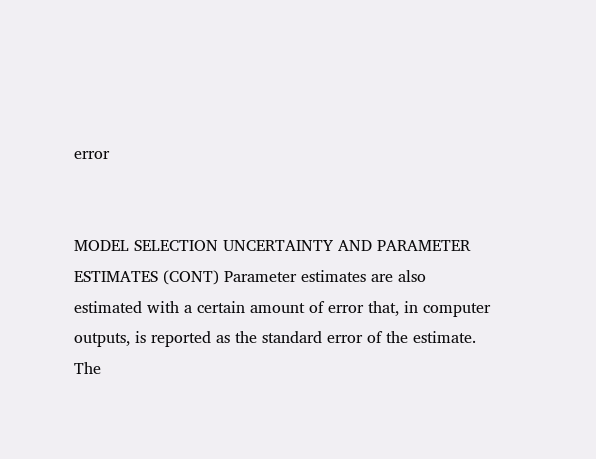error


MODEL SELECTION UNCERTAINTY AND PARAMETER ESTIMATES (CONT) Parameter estimates are also estimated with a certain amount of error that, in computer outputs, is reported as the standard error of the estimate. The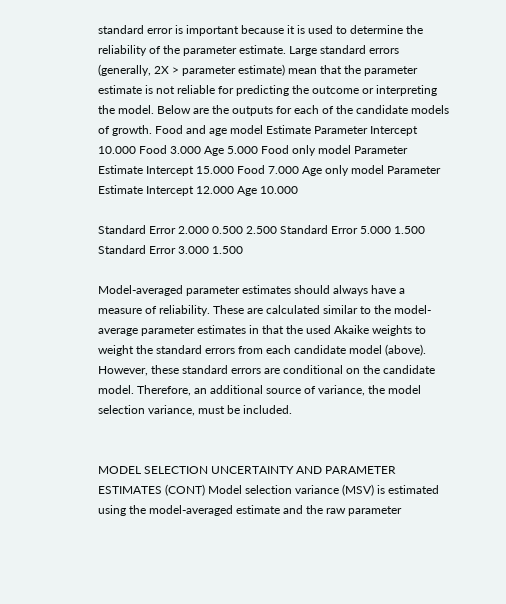standard error is important because it is used to determine the reliability of the parameter estimate. Large standard errors (generally, 2X > parameter estimate) mean that the parameter estimate is not reliable for predicting the outcome or interpreting the model. Below are the outputs for each of the candidate models of growth. Food and age model Estimate Parameter Intercept 10.000 Food 3.000 Age 5.000 Food only model Parameter Estimate Intercept 15.000 Food 7.000 Age only model Parameter Estimate Intercept 12.000 Age 10.000

Standard Error 2.000 0.500 2.500 Standard Error 5.000 1.500 Standard Error 3.000 1.500

Model-averaged parameter estimates should always have a measure of reliability. These are calculated similar to the model-average parameter estimates in that the used Akaike weights to weight the standard errors from each candidate model (above). However, these standard errors are conditional on the candidate model. Therefore, an additional source of variance, the model selection variance, must be included.


MODEL SELECTION UNCERTAINTY AND PARAMETER ESTIMATES (CONT) Model selection variance (MSV) is estimated using the model-averaged estimate and the raw parameter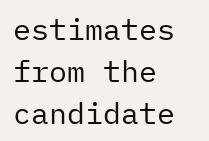estimates from the candidate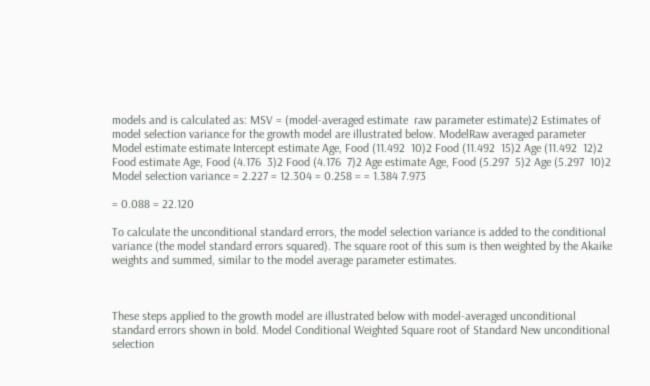models and is calculated as: MSV = (model-averaged estimate  raw parameter estimate)2 Estimates of model selection variance for the growth model are illustrated below. ModelRaw averaged parameter Model estimate estimate Intercept estimate Age, Food (11.492  10)2 Food (11.492  15)2 Age (11.492  12)2 Food estimate Age, Food (4.176  3)2 Food (4.176  7)2 Age estimate Age, Food (5.297  5)2 Age (5.297  10)2 Model selection variance = 2.227 = 12.304 = 0.258 = = 1.384 7.973

= 0.088 = 22.120

To calculate the unconditional standard errors, the model selection variance is added to the conditional variance (the model standard errors squared). The square root of this sum is then weighted by the Akaike weights and summed, similar to the model average parameter estimates.



These steps applied to the growth model are illustrated below with model-averaged unconditional standard errors shown in bold. Model Conditional Weighted Square root of Standard New unconditional selection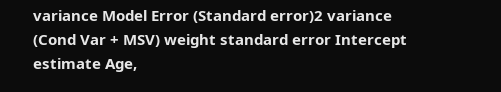variance Model Error (Standard error)2 variance (Cond Var + MSV) weight standard error Intercept estimate Age,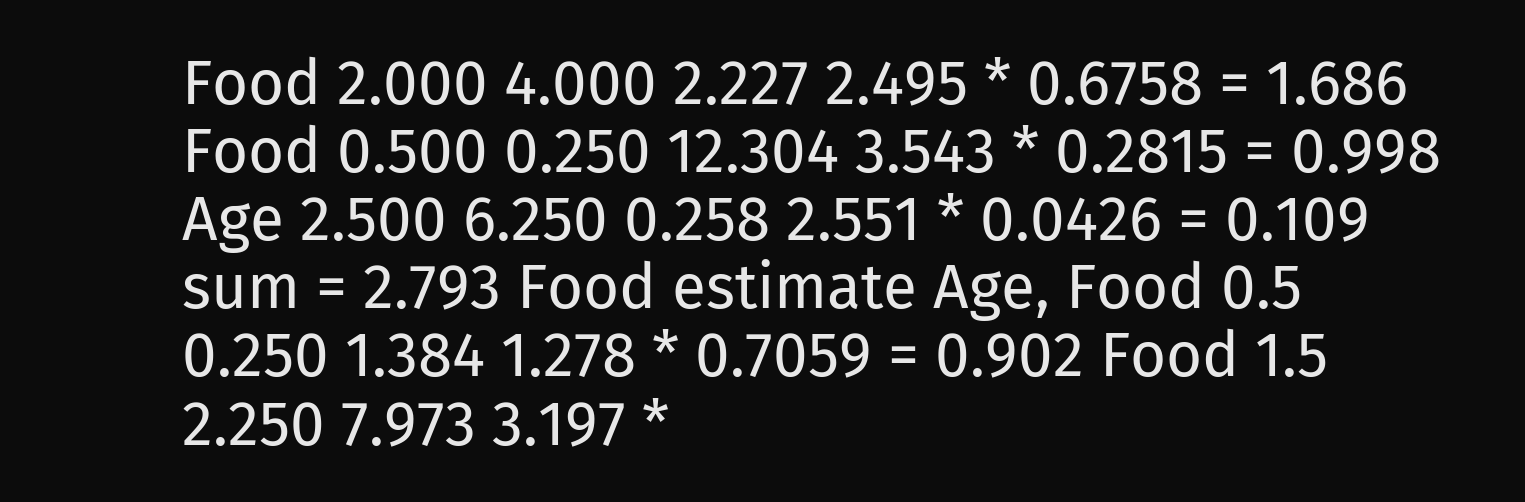Food 2.000 4.000 2.227 2.495 * 0.6758 = 1.686 Food 0.500 0.250 12.304 3.543 * 0.2815 = 0.998 Age 2.500 6.250 0.258 2.551 * 0.0426 = 0.109 sum = 2.793 Food estimate Age, Food 0.5 0.250 1.384 1.278 * 0.7059 = 0.902 Food 1.5 2.250 7.973 3.197 *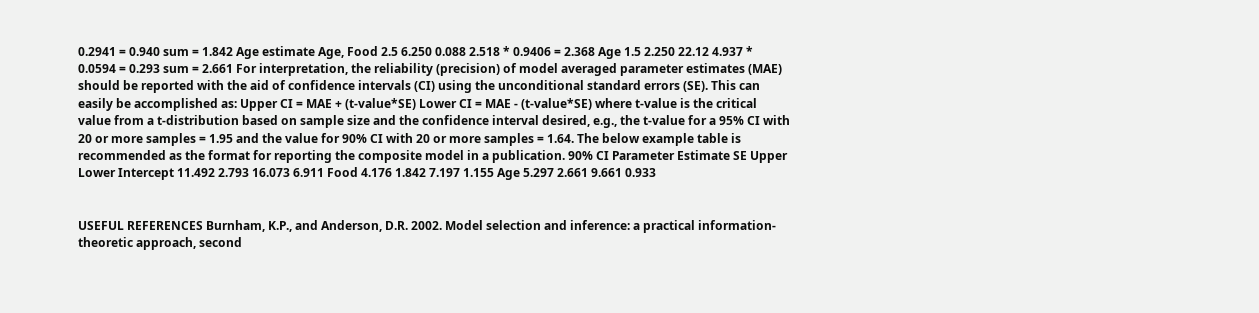0.2941 = 0.940 sum = 1.842 Age estimate Age, Food 2.5 6.250 0.088 2.518 * 0.9406 = 2.368 Age 1.5 2.250 22.12 4.937 * 0.0594 = 0.293 sum = 2.661 For interpretation, the reliability (precision) of model averaged parameter estimates (MAE) should be reported with the aid of confidence intervals (CI) using the unconditional standard errors (SE). This can easily be accomplished as: Upper CI = MAE + (t-value*SE) Lower CI = MAE - (t-value*SE) where t-value is the critical value from a t-distribution based on sample size and the confidence interval desired, e.g., the t-value for a 95% CI with 20 or more samples = 1.95 and the value for 90% CI with 20 or more samples = 1.64. The below example table is recommended as the format for reporting the composite model in a publication. 90% CI Parameter Estimate SE Upper Lower Intercept 11.492 2.793 16.073 6.911 Food 4.176 1.842 7.197 1.155 Age 5.297 2.661 9.661 0.933


USEFUL REFERENCES Burnham, K.P., and Anderson, D.R. 2002. Model selection and inference: a practical information-theoretic approach, second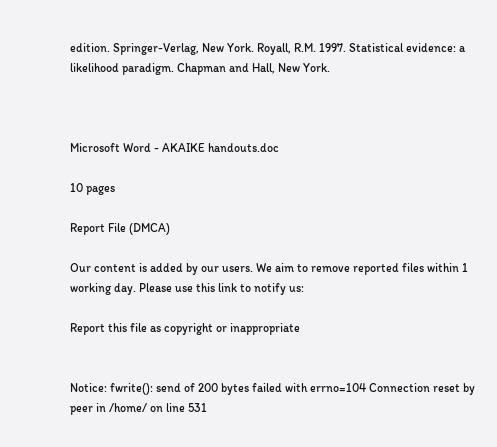edition. Springer-Verlag, New York. Royall, R.M. 1997. Statistical evidence: a likelihood paradigm. Chapman and Hall, New York.



Microsoft Word - AKAIKE handouts.doc

10 pages

Report File (DMCA)

Our content is added by our users. We aim to remove reported files within 1 working day. Please use this link to notify us:

Report this file as copyright or inappropriate


Notice: fwrite(): send of 200 bytes failed with errno=104 Connection reset by peer in /home/ on line 531